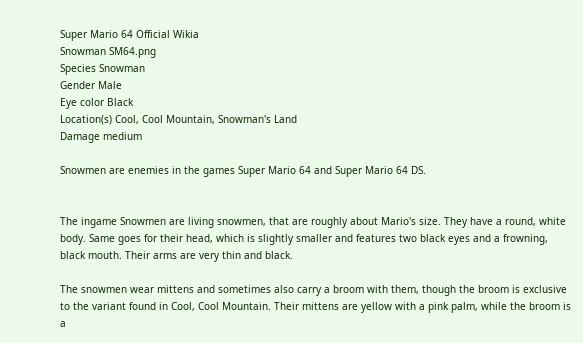Super Mario 64 Official Wikia
Snowman SM64.png
Species Snowman
Gender Male
Eye color Black
Location(s) Cool, Cool Mountain, Snowman's Land
Damage medium

Snowmen are enemies in the games Super Mario 64 and Super Mario 64 DS.


The ingame Snowmen are living snowmen, that are roughly about Mario's size. They have a round, white body. Same goes for their head, which is slightly smaller and features two black eyes and a frowning, black mouth. Their arms are very thin and black.

The snowmen wear mittens and sometimes also carry a broom with them, though the broom is exclusive to the variant found in Cool, Cool Mountain. Their mittens are yellow with a pink palm, while the broom is a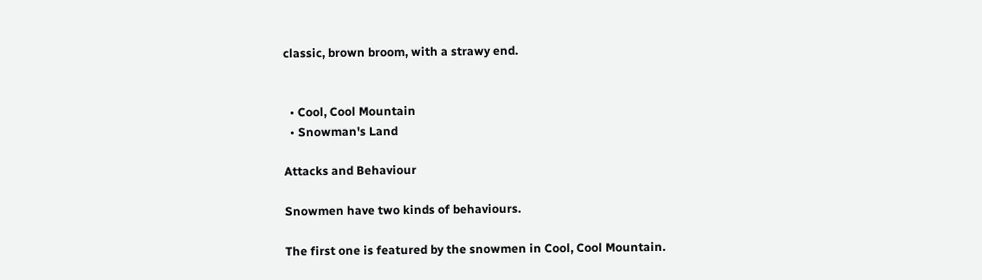classic, brown broom, with a strawy end.


  • Cool, Cool Mountain
  • Snowman's Land

Attacks and Behaviour

Snowmen have two kinds of behaviours.

The first one is featured by the snowmen in Cool, Cool Mountain.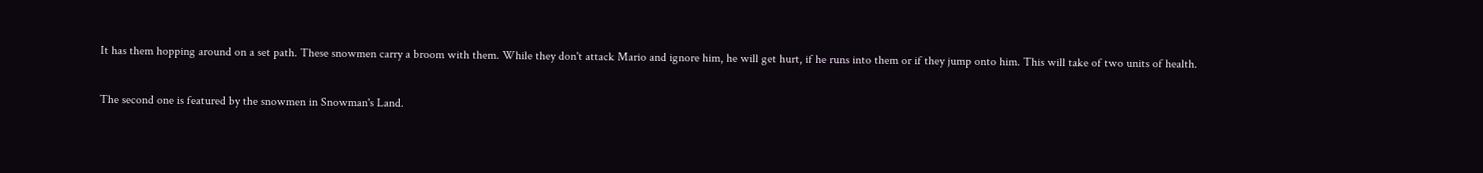It has them hopping around on a set path. These snowmen carry a broom with them. While they don't attack Mario and ignore him, he will get hurt, if he runs into them or if they jump onto him. This will take of two units of health.

The second one is featured by the snowmen in Snowman's Land.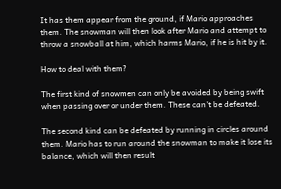It has them appear from the ground, if Mario approaches them. The snowman will then look after Mario and attempt to throw a snowball at him, which harms Mario, if he is hit by it.

How to deal with them?

The first kind of snowmen can only be avoided by being swift when passing over or under them. These can't be defeated.

The second kind can be defeated by running in circles around them. Mario has to run around the snowman to make it lose its balance, which will then result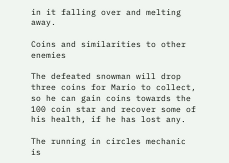in it falling over and melting away.

Coins and similarities to other enemies

The defeated snowman will drop three coins for Mario to collect, so he can gain coins towards the 100 coin star and recover some of his health, if he has lost any.

The running in circles mechanic is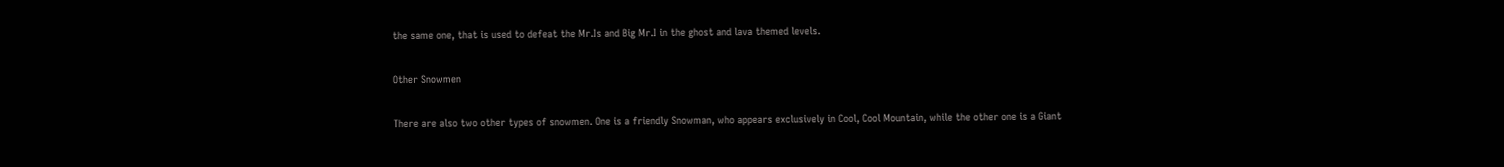the same one, that is used to defeat the Mr.Is and Big Mr.I in the ghost and lava themed levels.

Other Snowmen

There are also two other types of snowmen. One is a friendly Snowman, who appears exclusively in Cool, Cool Mountain, while the other one is a Giant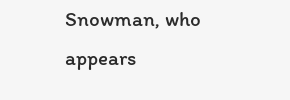Snowman, who appears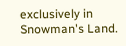exclusively in Snowman's Land.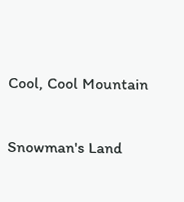Cool, Cool Mountain

Snowman's Land